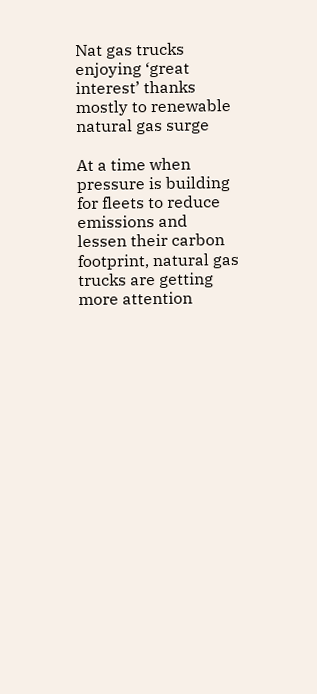Nat gas trucks enjoying ‘great interest’ thanks mostly to renewable natural gas surge

At a time when pressure is building for fleets to reduce emissions and lessen their carbon footprint, natural gas trucks are getting more attention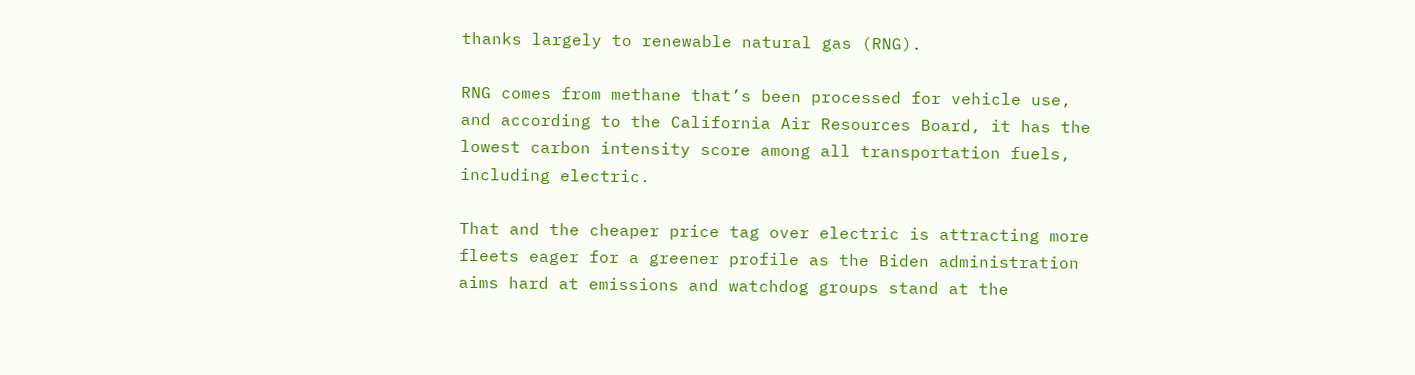thanks largely to renewable natural gas (RNG).

RNG comes from methane that’s been processed for vehicle use, and according to the California Air Resources Board, it has the lowest carbon intensity score among all transportation fuels, including electric.

That and the cheaper price tag over electric is attracting more fleets eager for a greener profile as the Biden administration aims hard at emissions and watchdog groups stand at the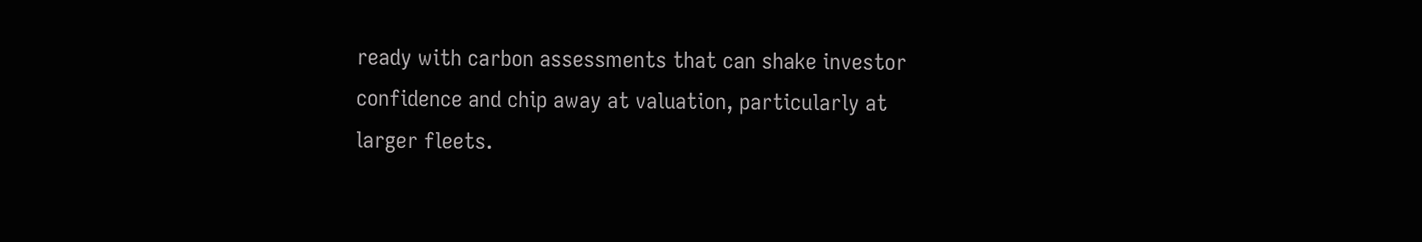ready with carbon assessments that can shake investor confidence and chip away at valuation, particularly at larger fleets.